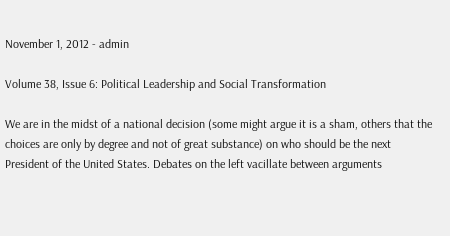November 1, 2012 - admin

Volume 38, Issue 6: Political Leadership and Social Transformation

We are in the midst of a national decision (some might argue it is a sham, others that the choices are only by degree and not of great substance) on who should be the next President of the United States. Debates on the left vacillate between arguments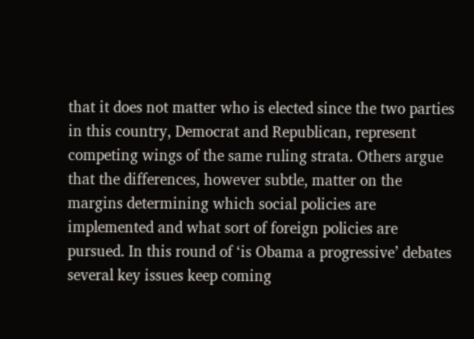that it does not matter who is elected since the two parties in this country, Democrat and Republican, represent competing wings of the same ruling strata. Others argue that the differences, however subtle, matter on the margins determining which social policies are implemented and what sort of foreign policies are pursued. In this round of ‘is Obama a progressive’ debates several key issues keep coming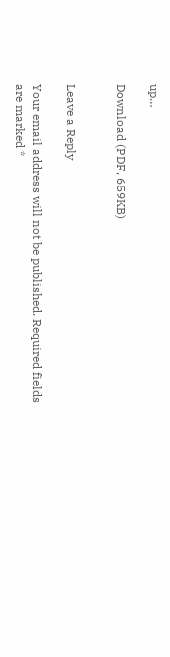up…

Download (PDF, 659KB)


Leave a Reply

Your email address will not be published. Required fields are marked *